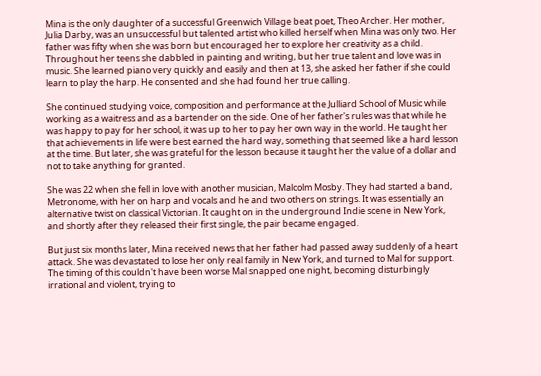Mina is the only daughter of a successful Greenwich Village beat poet, Theo Archer. Her mother, Julia Darby, was an unsuccessful but talented artist who killed herself when Mina was only two. Her father was fifty when she was born but encouraged her to explore her creativity as a child. Throughout her teens she dabbled in painting and writing, but her true talent and love was in music. She learned piano very quickly and easily and then at 13, she asked her father if she could learn to play the harp. He consented and she had found her true calling.

She continued studying voice, composition and performance at the Julliard School of Music while working as a waitress and as a bartender on the side. One of her father's rules was that while he was happy to pay for her school, it was up to her to pay her own way in the world. He taught her that achievements in life were best earned the hard way, something that seemed like a hard lesson at the time. But later, she was grateful for the lesson because it taught her the value of a dollar and not to take anything for granted.

She was 22 when she fell in love with another musician, Malcolm Mosby. They had started a band, Metronome, with her on harp and vocals and he and two others on strings. It was essentially an alternative twist on classical Victorian. It caught on in the underground Indie scene in New York, and shortly after they released their first single, the pair became engaged.

But just six months later, Mina received news that her father had passed away suddenly of a heart attack. She was devastated to lose her only real family in New York, and turned to Mal for support. The timing of this couldn't have been worse Mal snapped one night, becoming disturbingly irrational and violent, trying to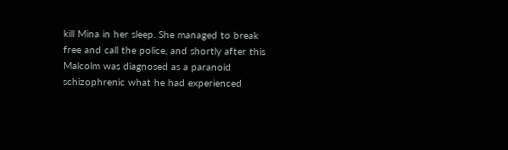kill Mina in her sleep. She managed to break free and call the police, and shortly after this Malcolm was diagnosed as a paranoid schizophrenic what he had experienced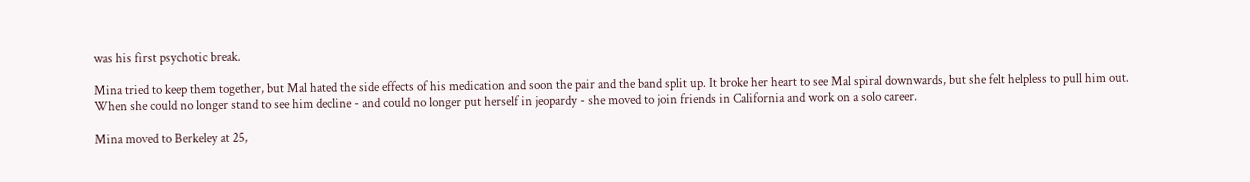was his first psychotic break.

Mina tried to keep them together, but Mal hated the side effects of his medication and soon the pair and the band split up. It broke her heart to see Mal spiral downwards, but she felt helpless to pull him out. When she could no longer stand to see him decline - and could no longer put herself in jeopardy - she moved to join friends in California and work on a solo career.

Mina moved to Berkeley at 25,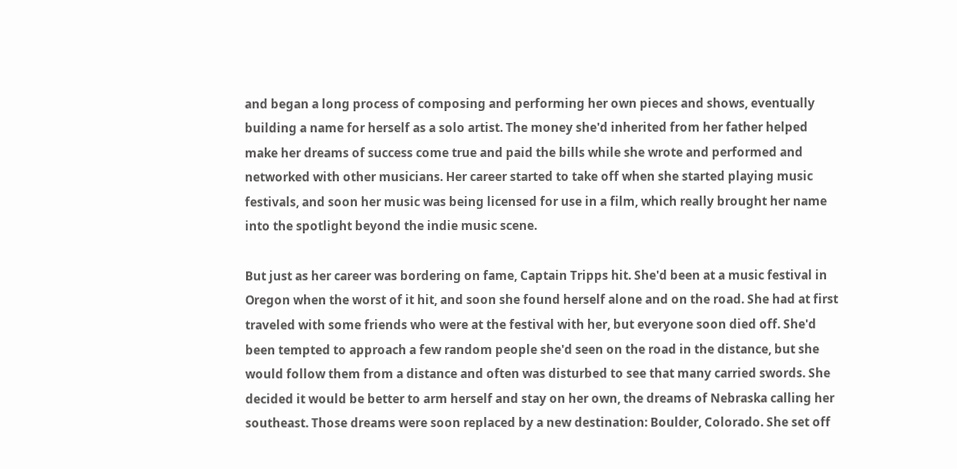and began a long process of composing and performing her own pieces and shows, eventually building a name for herself as a solo artist. The money she'd inherited from her father helped make her dreams of success come true and paid the bills while she wrote and performed and networked with other musicians. Her career started to take off when she started playing music festivals, and soon her music was being licensed for use in a film, which really brought her name into the spotlight beyond the indie music scene.

But just as her career was bordering on fame, Captain Tripps hit. She'd been at a music festival in Oregon when the worst of it hit, and soon she found herself alone and on the road. She had at first traveled with some friends who were at the festival with her, but everyone soon died off. She'd been tempted to approach a few random people she'd seen on the road in the distance, but she would follow them from a distance and often was disturbed to see that many carried swords. She decided it would be better to arm herself and stay on her own, the dreams of Nebraska calling her southeast. Those dreams were soon replaced by a new destination: Boulder, Colorado. She set off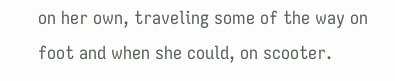on her own, traveling some of the way on foot and when she could, on scooter.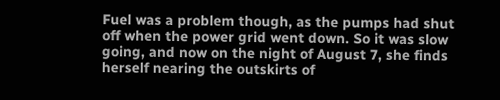Fuel was a problem though, as the pumps had shut off when the power grid went down. So it was slow going, and now on the night of August 7, she finds herself nearing the outskirts of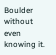Boulder without even knowing it.